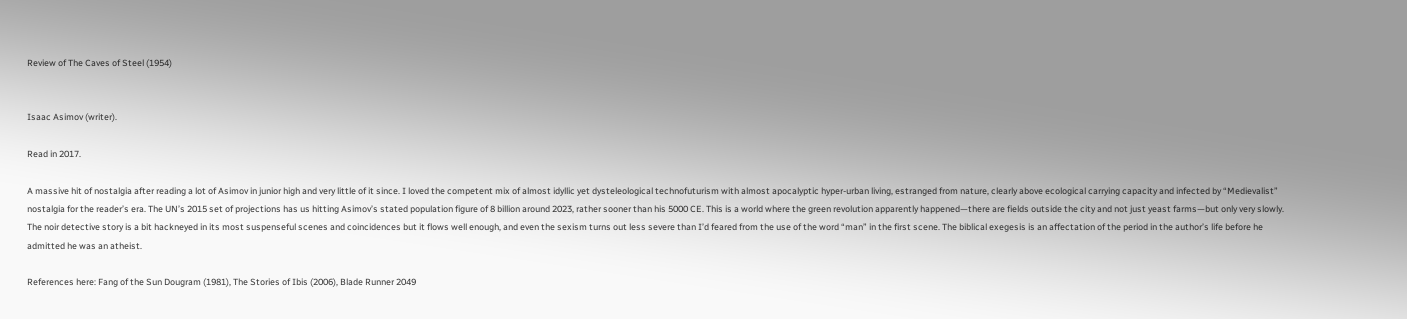Review of The Caves of Steel (1954)


Isaac Asimov (writer).

Read in 2017.

A massive hit of nostalgia after reading a lot of Asimov in junior high and very little of it since. I loved the competent mix of almost idyllic yet dysteleological technofuturism with almost apocalyptic hyper-urban living, estranged from nature, clearly above ecological carrying capacity and infected by “Medievalist” nostalgia for the reader’s era. The UN’s 2015 set of projections has us hitting Asimov’s stated population figure of 8 billion around 2023, rather sooner than his 5000 CE. This is a world where the green revolution apparently happened—there are fields outside the city and not just yeast farms—but only very slowly. The noir detective story is a bit hackneyed in its most suspenseful scenes and coincidences but it flows well enough, and even the sexism turns out less severe than I’d feared from the use of the word “man” in the first scene. The biblical exegesis is an affectation of the period in the author’s life before he admitted he was an atheist.

References here: Fang of the Sun Dougram (1981), The Stories of Ibis (2006), Blade Runner 2049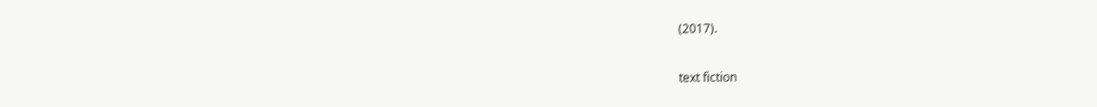(2017).

text fiction